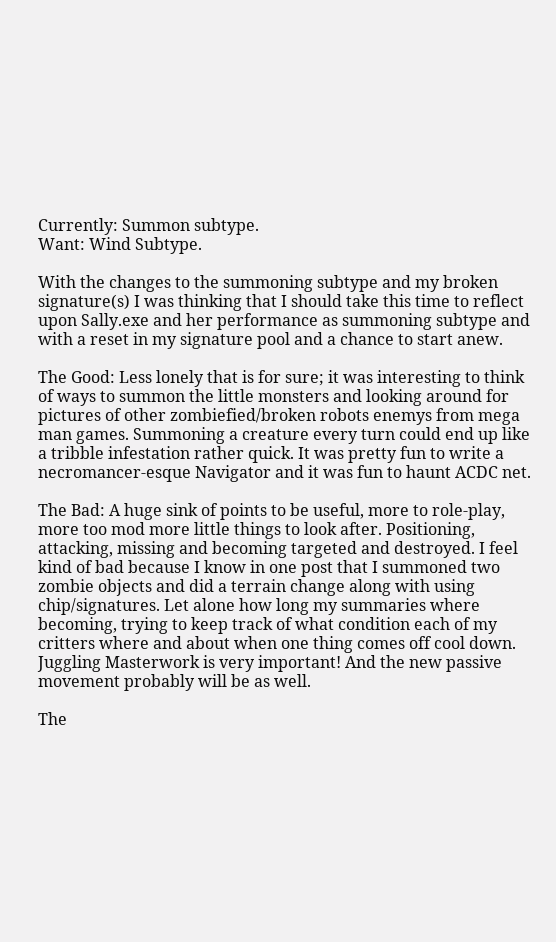Currently: Summon subtype.
Want: Wind Subtype.

With the changes to the summoning subtype and my broken signature(s) I was thinking that I should take this time to reflect upon Sally.exe and her performance as summoning subtype and with a reset in my signature pool and a chance to start anew.

The Good: Less lonely that is for sure; it was interesting to think of ways to summon the little monsters and looking around for pictures of other zombiefied/broken robots enemys from mega man games. Summoning a creature every turn could end up like a tribble infestation rather quick. It was pretty fun to write a necromancer-esque Navigator and it was fun to haunt ACDC net.

The Bad: A huge sink of points to be useful, more to role-play, more too mod more little things to look after. Positioning, attacking, missing and becoming targeted and destroyed. I feel kind of bad because I know in one post that I summoned two zombie objects and did a terrain change along with using chip/signatures. Let alone how long my summaries where becoming, trying to keep track of what condition each of my critters where and about when one thing comes off cool down. Juggling Masterwork is very important! And the new passive movement probably will be as well.

The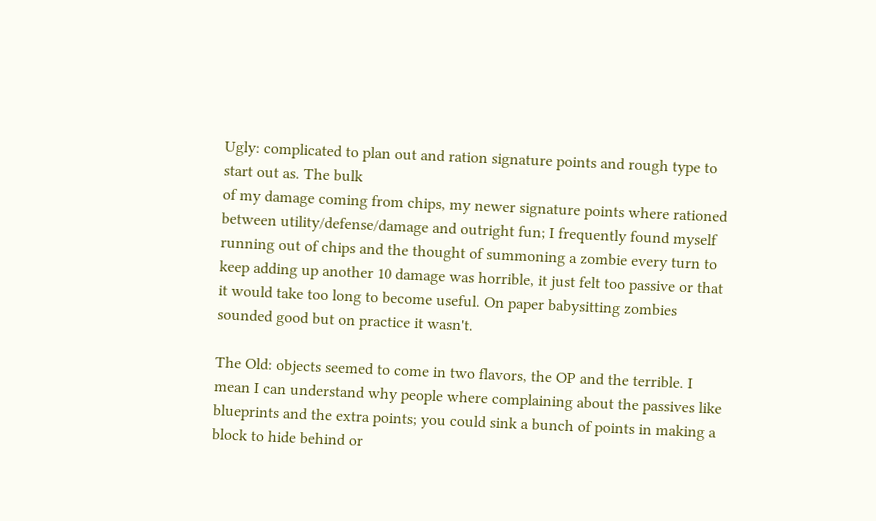Ugly: complicated to plan out and ration signature points and rough type to start out as. The bulk
of my damage coming from chips, my newer signature points where rationed between utility/defense/damage and outright fun; I frequently found myself running out of chips and the thought of summoning a zombie every turn to keep adding up another 10 damage was horrible, it just felt too passive or that it would take too long to become useful. On paper babysitting zombies sounded good but on practice it wasn't.

The Old: objects seemed to come in two flavors, the OP and the terrible. I mean I can understand why people where complaining about the passives like blueprints and the extra points; you could sink a bunch of points in making a block to hide behind or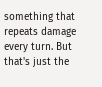something that repeats damage every turn. But that's just the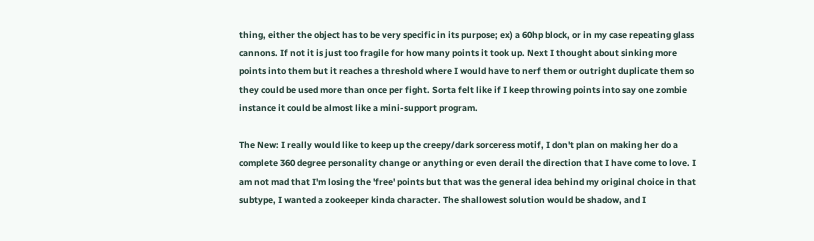thing, either the object has to be very specific in its purpose; ex) a 60hp block, or in my case repeating glass cannons. If not it is just too fragile for how many points it took up. Next I thought about sinking more points into them but it reaches a threshold where I would have to nerf them or outright duplicate them so they could be used more than once per fight. Sorta felt like if I keep throwing points into say one zombie instance it could be almost like a mini-support program.

The New: I really would like to keep up the creepy/dark sorceress motif, I don't plan on making her do a complete 360 degree personality change or anything or even derail the direction that I have come to love. I am not mad that I'm losing the 'free' points but that was the general idea behind my original choice in that subtype, I wanted a zookeeper kinda character. The shallowest solution would be shadow, and I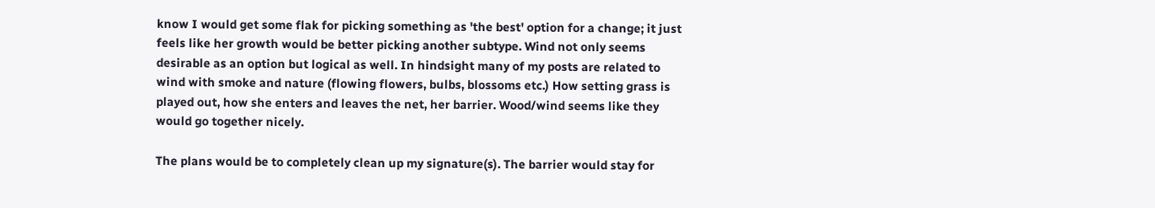know I would get some flak for picking something as 'the best' option for a change; it just feels like her growth would be better picking another subtype. Wind not only seems desirable as an option but logical as well. In hindsight many of my posts are related to wind with smoke and nature (flowing flowers, bulbs, blossoms etc.) How setting grass is played out, how she enters and leaves the net, her barrier. Wood/wind seems like they would go together nicely.

The plans would be to completely clean up my signature(s). The barrier would stay for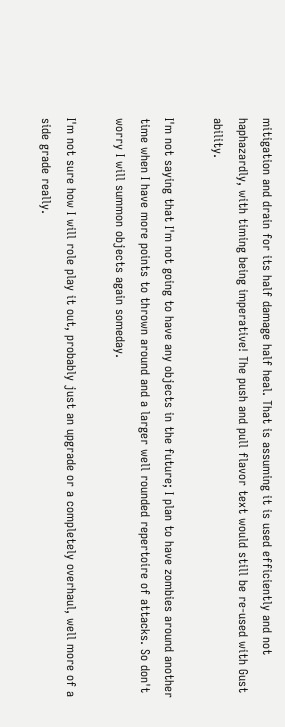mitigation and drain for its half damage half heal. That is assuming it is used efficiently and not haphazardly, with timing being imperative! The push and pull flavor text would still be re-used with Gust ability.

I'm not saying that I'm not going to have any objects in the future; I plan to have zombies around another time when I have more points to thrown around and a larger well rounded repertoire of attacks. So don't worry I will summon objects again someday.

I'm not sure how I will role play it out, probably just an upgrade or a completely overhaul, well more of a side grade really.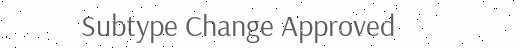Subtype Change Approved